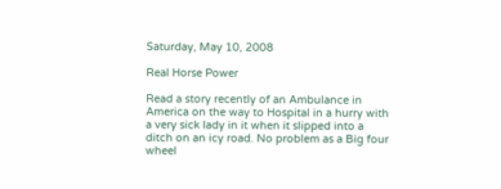Saturday, May 10, 2008

Real Horse Power

Read a story recently of an Ambulance in America on the way to Hospital in a hurry with a very sick lady in it when it slipped into a ditch on an icy road. No problem as a Big four wheel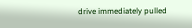drive immediately pulled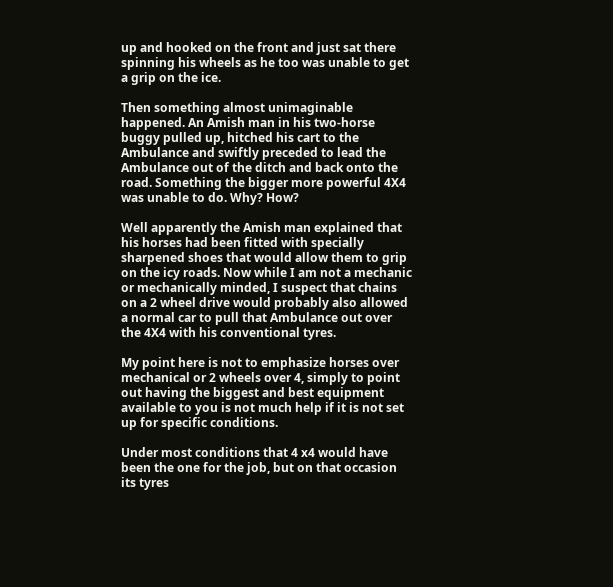up and hooked on the front and just sat there spinning his wheels as he too was unable to get a grip on the ice.

Then something almost unimaginable happened. An Amish man in his two-horse buggy pulled up, hitched his cart to the Ambulance and swiftly preceded to lead the Ambulance out of the ditch and back onto the road. Something the bigger more powerful 4X4 was unable to do. Why? How?

Well apparently the Amish man explained that his horses had been fitted with specially sharpened shoes that would allow them to grip on the icy roads. Now while I am not a mechanic or mechanically minded, I suspect that chains on a 2 wheel drive would probably also allowed a normal car to pull that Ambulance out over the 4X4 with his conventional tyres.

My point here is not to emphasize horses over mechanical or 2 wheels over 4, simply to point out having the biggest and best equipment available to you is not much help if it is not set up for specific conditions.

Under most conditions that 4 x4 would have been the one for the job, but on that occasion its tyres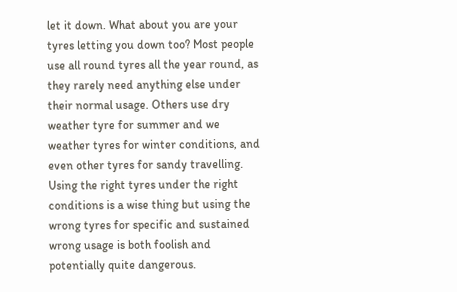let it down. What about you are your tyres letting you down too? Most people use all round tyres all the year round, as they rarely need anything else under their normal usage. Others use dry weather tyre for summer and we weather tyres for winter conditions, and even other tyres for sandy travelling. Using the right tyres under the right conditions is a wise thing but using the wrong tyres for specific and sustained wrong usage is both foolish and potentially quite dangerous.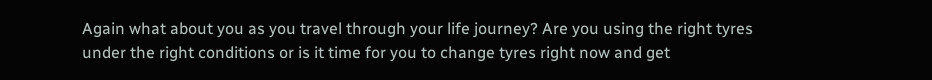Again what about you as you travel through your life journey? Are you using the right tyres under the right conditions or is it time for you to change tyres right now and get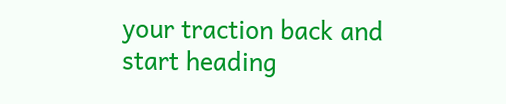your traction back and start heading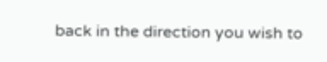back in the direction you wish to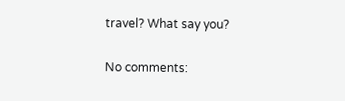travel? What say you?

No comments: